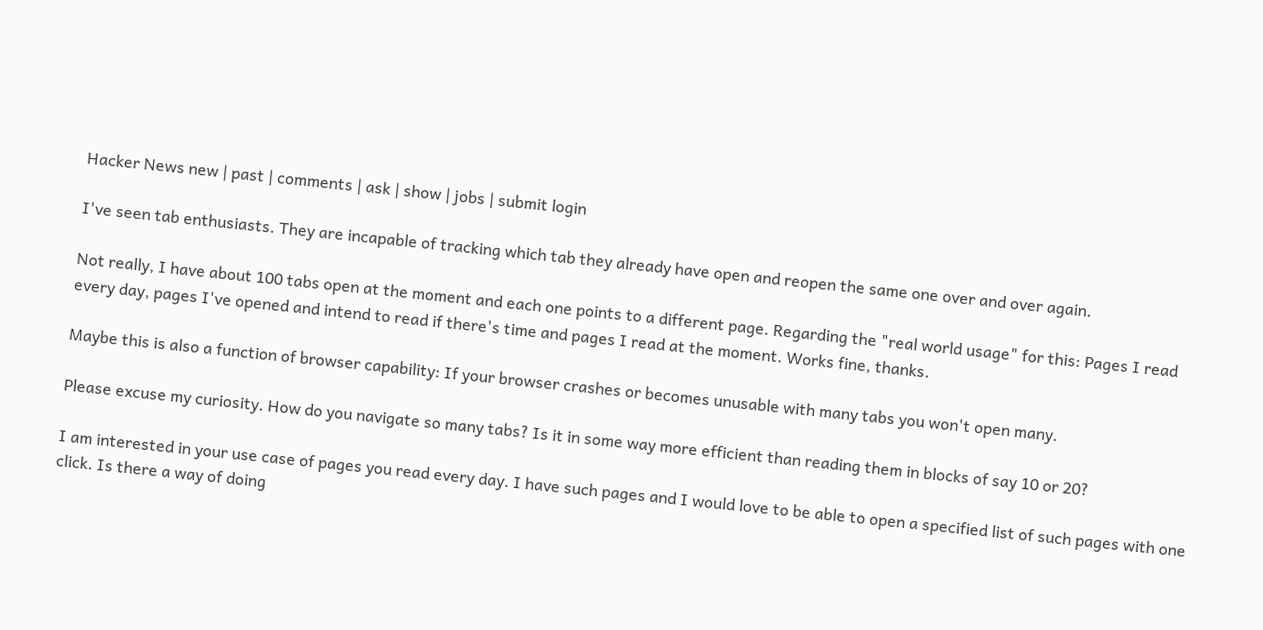Hacker News new | past | comments | ask | show | jobs | submit login

I've seen tab enthusiasts. They are incapable of tracking which tab they already have open and reopen the same one over and over again.

Not really, I have about 100 tabs open at the moment and each one points to a different page. Regarding the "real world usage" for this: Pages I read every day, pages I've opened and intend to read if there's time and pages I read at the moment. Works fine, thanks.

Maybe this is also a function of browser capability: If your browser crashes or becomes unusable with many tabs you won't open many.

Please excuse my curiosity. How do you navigate so many tabs? Is it in some way more efficient than reading them in blocks of say 10 or 20?

I am interested in your use case of pages you read every day. I have such pages and I would love to be able to open a specified list of such pages with one click. Is there a way of doing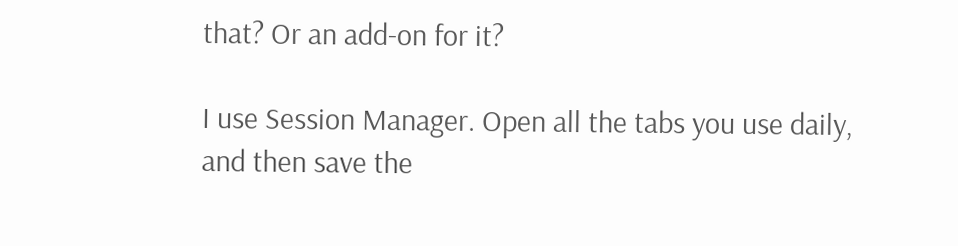that? Or an add-on for it?

I use Session Manager. Open all the tabs you use daily, and then save the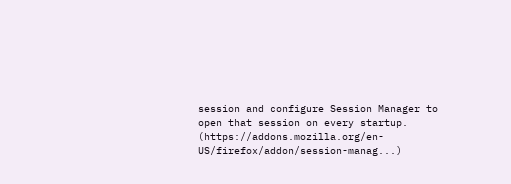session and configure Session Manager to open that session on every startup. (https://addons.mozilla.org/en-US/firefox/addon/session-manag...)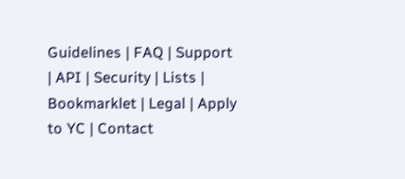Guidelines | FAQ | Support | API | Security | Lists | Bookmarklet | Legal | Apply to YC | Contact